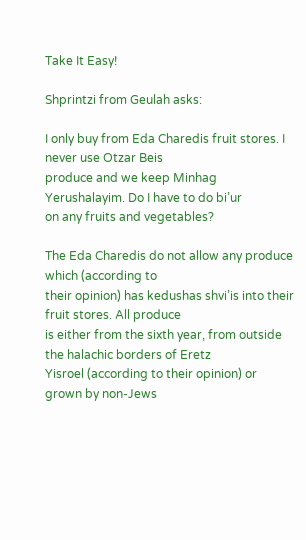Take It Easy!

Shprintzi from Geulah asks:

I only buy from Eda Charedis fruit stores. I never use Otzar Beis
produce and we keep Minhag Yerushalayim. Do I have to do bi’ur
on any fruits and vegetables?

The Eda Charedis do not allow any produce which (according to
their opinion) has kedushas shvi’is into their fruit stores. All produce
is either from the sixth year, from outside the halachic borders of Eretz
Yisroel (according to their opinion) or grown by non-Jews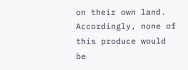on their own land.
Accordingly, none of this produce would be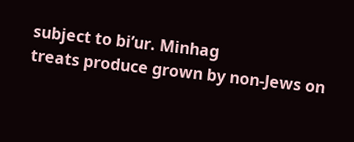subject to bi’ur. Minhag
treats produce grown by non-Jews on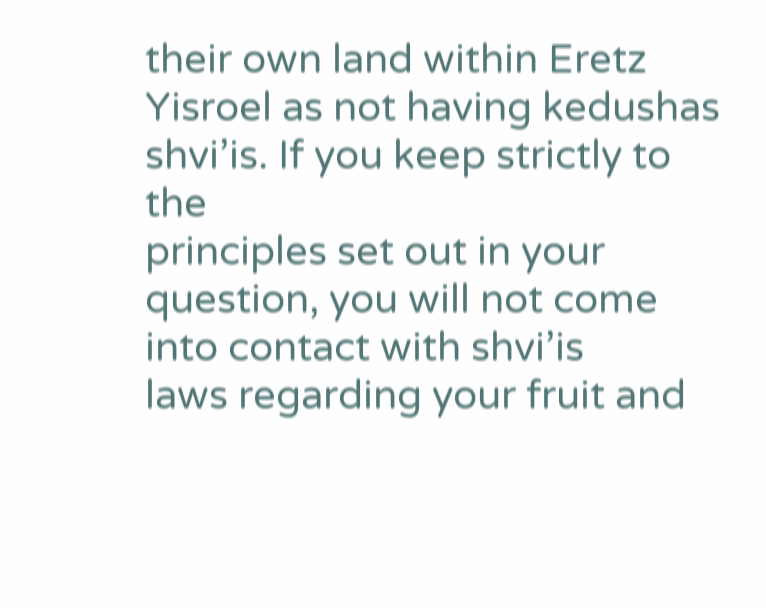their own land within Eretz
Yisroel as not having kedushas shvi’is. If you keep strictly to the
principles set out in your question, you will not come into contact with shvi’is
laws regarding your fruit and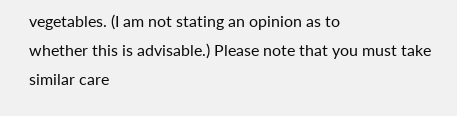vegetables. (I am not stating an opinion as to
whether this is advisable.) Please note that you must take similar care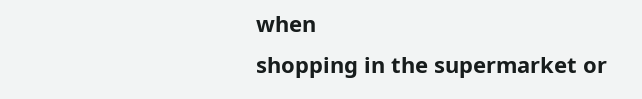when
shopping in the supermarket or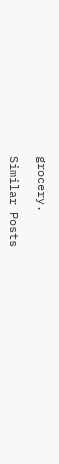grocery.

Similar Posts